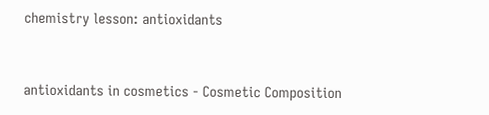chemistry lesson: antioxidants


antioxidants in cosmetics - Cosmetic Composition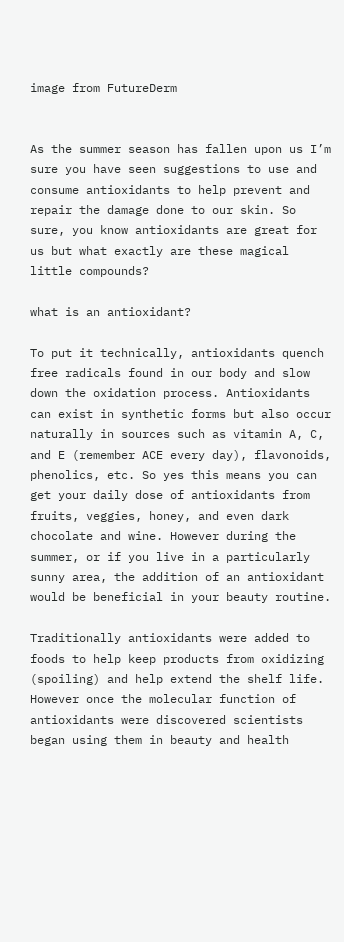image from FutureDerm


As the summer season has fallen upon us I’m sure you have seen suggestions to use and consume antioxidants to help prevent and repair the damage done to our skin. So sure, you know antioxidants are great for us but what exactly are these magical little compounds?

what is an antioxidant?

To put it technically, antioxidants quench free radicals found in our body and slow down the oxidation process. Antioxidants can exist in synthetic forms but also occur naturally in sources such as vitamin A, C, and E (remember ACE every day), flavonoids, phenolics, etc. So yes this means you can get your daily dose of antioxidants from fruits, veggies, honey, and even dark chocolate and wine. However during the summer, or if you live in a particularly sunny area, the addition of an antioxidant would be beneficial in your beauty routine.

Traditionally antioxidants were added to foods to help keep products from oxidizing (spoiling) and help extend the shelf life.  However once the molecular function of antioxidants were discovered scientists began using them in beauty and health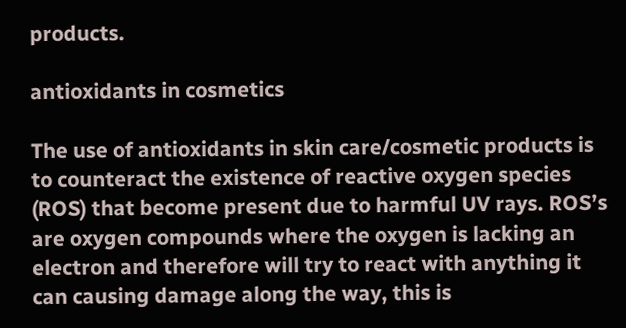products.

antioxidants in cosmetics

The use of antioxidants in skin care/cosmetic products is to counteract the existence of reactive oxygen species (ROS) that become present due to harmful UV rays. ROS’s are oxygen compounds where the oxygen is lacking an electron and therefore will try to react with anything it can causing damage along the way, this is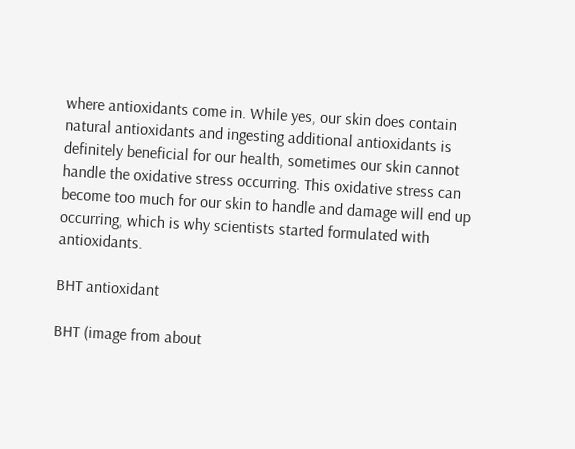where antioxidants come in. While yes, our skin does contain natural antioxidants and ingesting additional antioxidants is definitely beneficial for our health, sometimes our skin cannot handle the oxidative stress occurring. This oxidative stress can become too much for our skin to handle and damage will end up occurring, which is why scientists started formulated with antioxidants.

BHT antioxidant

BHT (image from about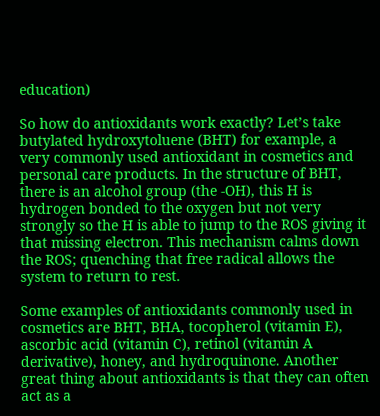education)

So how do antioxidants work exactly? Let’s take butylated hydroxytoluene (BHT) for example, a very commonly used antioxidant in cosmetics and personal care products. In the structure of BHT, there is an alcohol group (the -OH), this H is hydrogen bonded to the oxygen but not very strongly so the H is able to jump to the ROS giving it that missing electron. This mechanism calms down the ROS; quenching that free radical allows the system to return to rest.

Some examples of antioxidants commonly used in cosmetics are BHT, BHA, tocopherol (vitamin E), ascorbic acid (vitamin C), retinol (vitamin A derivative), honey, and hydroquinone. Another great thing about antioxidants is that they can often act as a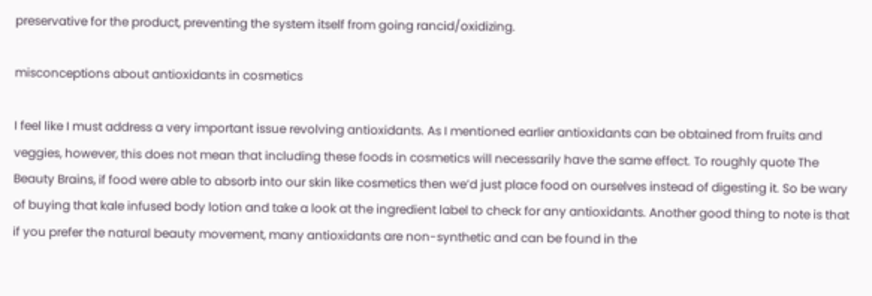preservative for the product, preventing the system itself from going rancid/oxidizing.

misconceptions about antioxidants in cosmetics

I feel like I must address a very important issue revolving antioxidants. As I mentioned earlier antioxidants can be obtained from fruits and veggies, however, this does not mean that including these foods in cosmetics will necessarily have the same effect. To roughly quote The Beauty Brains, if food were able to absorb into our skin like cosmetics then we’d just place food on ourselves instead of digesting it. So be wary of buying that kale infused body lotion and take a look at the ingredient label to check for any antioxidants. Another good thing to note is that if you prefer the natural beauty movement, many antioxidants are non-synthetic and can be found in the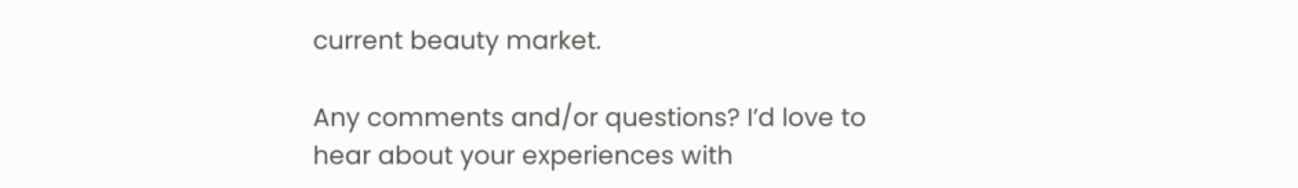current beauty market.

Any comments and/or questions? I’d love to hear about your experiences with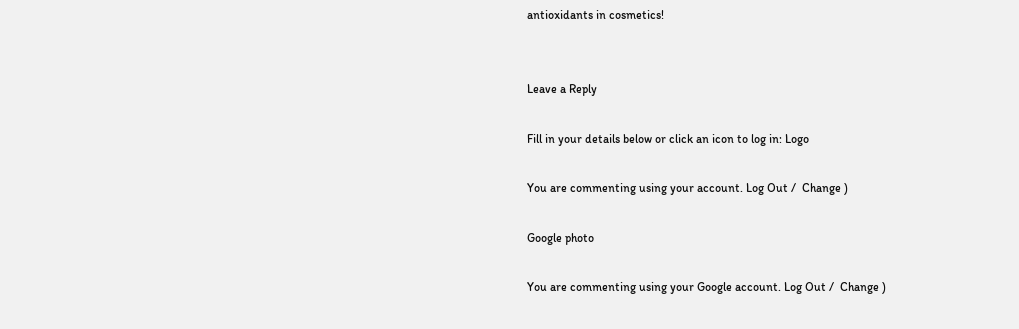antioxidants in cosmetics!


Leave a Reply

Fill in your details below or click an icon to log in: Logo

You are commenting using your account. Log Out /  Change )

Google photo

You are commenting using your Google account. Log Out /  Change )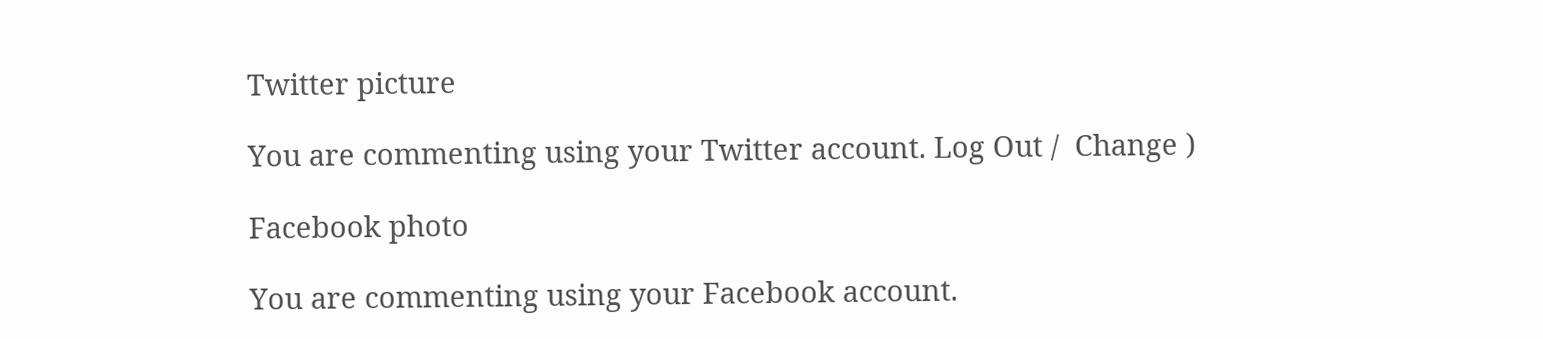Twitter picture

You are commenting using your Twitter account. Log Out /  Change )

Facebook photo

You are commenting using your Facebook account.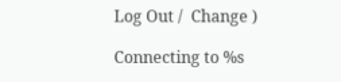Log Out /  Change )

Connecting to %s